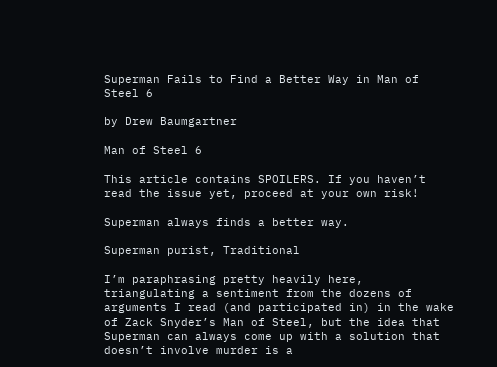Superman Fails to Find a Better Way in Man of Steel 6

by Drew Baumgartner

Man of Steel 6

This article contains SPOILERS. If you haven’t read the issue yet, proceed at your own risk!

Superman always finds a better way.

Superman purist, Traditional

I’m paraphrasing pretty heavily here, triangulating a sentiment from the dozens of arguments I read (and participated in) in the wake of Zack Snyder’s Man of Steel, but the idea that Superman can always come up with a solution that doesn’t involve murder is a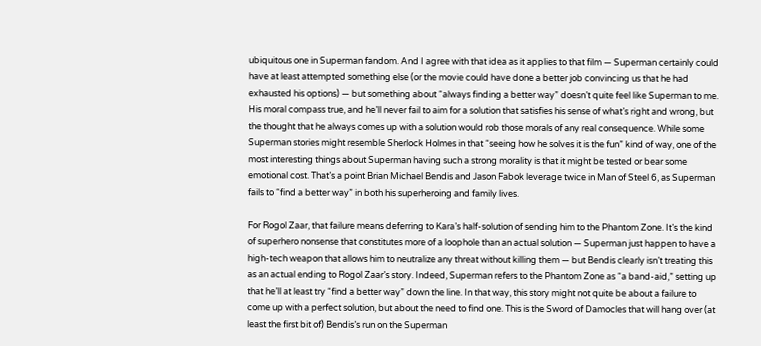ubiquitous one in Superman fandom. And I agree with that idea as it applies to that film — Superman certainly could have at least attempted something else (or the movie could have done a better job convincing us that he had exhausted his options) — but something about “always finding a better way” doesn’t quite feel like Superman to me. His moral compass true, and he’ll never fail to aim for a solution that satisfies his sense of what’s right and wrong, but the thought that he always comes up with a solution would rob those morals of any real consequence. While some Superman stories might resemble Sherlock Holmes in that “seeing how he solves it is the fun” kind of way, one of the most interesting things about Superman having such a strong morality is that it might be tested or bear some emotional cost. That’s a point Brian Michael Bendis and Jason Fabok leverage twice in Man of Steel 6, as Superman fails to “find a better way” in both his superheroing and family lives.

For Rogol Zaar, that failure means deferring to Kara’s half-solution of sending him to the Phantom Zone. It’s the kind of superhero nonsense that constitutes more of a loophole than an actual solution — Superman just happen to have a high-tech weapon that allows him to neutralize any threat without killing them — but Bendis clearly isn’t treating this as an actual ending to Rogol Zaar’s story. Indeed, Superman refers to the Phantom Zone as “a band-aid,” setting up that he’ll at least try “find a better way” down the line. In that way, this story might not quite be about a failure to come up with a perfect solution, but about the need to find one. This is the Sword of Damocles that will hang over (at least the first bit of) Bendis’s run on the Superman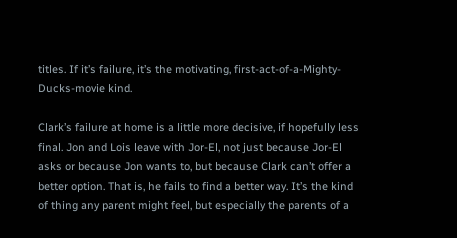titles. If it’s failure, it’s the motivating, first-act-of-a-Mighty-Ducks-movie kind.

Clark’s failure at home is a little more decisive, if hopefully less final. Jon and Lois leave with Jor-El, not just because Jor-El asks or because Jon wants to, but because Clark can’t offer a better option. That is, he fails to find a better way. It’s the kind of thing any parent might feel, but especially the parents of a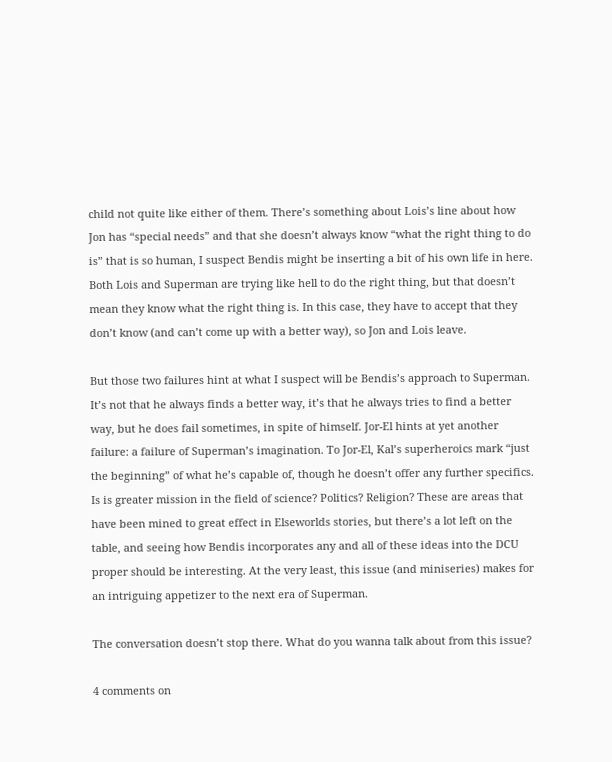child not quite like either of them. There’s something about Lois’s line about how Jon has “special needs” and that she doesn’t always know “what the right thing to do is” that is so human, I suspect Bendis might be inserting a bit of his own life in here. Both Lois and Superman are trying like hell to do the right thing, but that doesn’t mean they know what the right thing is. In this case, they have to accept that they don’t know (and can’t come up with a better way), so Jon and Lois leave.

But those two failures hint at what I suspect will be Bendis’s approach to Superman. It’s not that he always finds a better way, it’s that he always tries to find a better way, but he does fail sometimes, in spite of himself. Jor-El hints at yet another failure: a failure of Superman’s imagination. To Jor-El, Kal’s superheroics mark “just the beginning” of what he’s capable of, though he doesn’t offer any further specifics. Is is greater mission in the field of science? Politics? Religion? These are areas that have been mined to great effect in Elseworlds stories, but there’s a lot left on the table, and seeing how Bendis incorporates any and all of these ideas into the DCU proper should be interesting. At the very least, this issue (and miniseries) makes for an intriguing appetizer to the next era of Superman.

The conversation doesn’t stop there. What do you wanna talk about from this issue?

4 comments on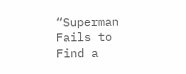“Superman Fails to Find a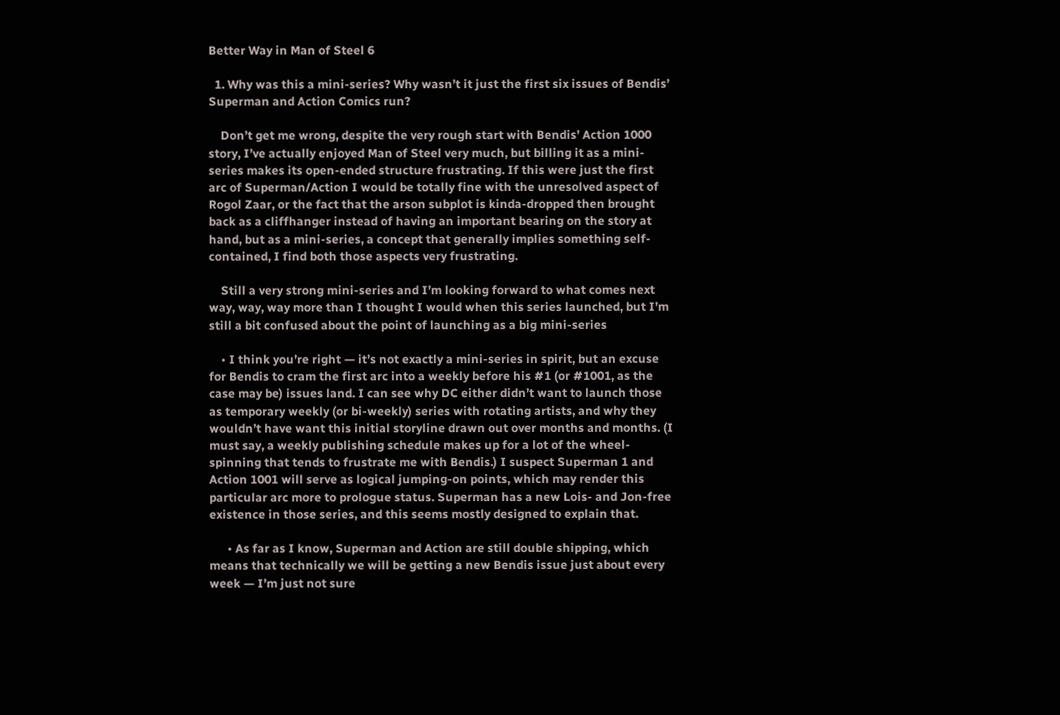Better Way in Man of Steel 6

  1. Why was this a mini-series? Why wasn’t it just the first six issues of Bendis’ Superman and Action Comics run?

    Don’t get me wrong, despite the very rough start with Bendis’ Action 1000 story, I’ve actually enjoyed Man of Steel very much, but billing it as a mini-series makes its open-ended structure frustrating. If this were just the first arc of Superman/Action I would be totally fine with the unresolved aspect of Rogol Zaar, or the fact that the arson subplot is kinda-dropped then brought back as a cliffhanger instead of having an important bearing on the story at hand, but as a mini-series, a concept that generally implies something self-contained, I find both those aspects very frustrating.

    Still a very strong mini-series and I’m looking forward to what comes next way, way, way more than I thought I would when this series launched, but I’m still a bit confused about the point of launching as a big mini-series

    • I think you’re right — it’s not exactly a mini-series in spirit, but an excuse for Bendis to cram the first arc into a weekly before his #1 (or #1001, as the case may be) issues land. I can see why DC either didn’t want to launch those as temporary weekly (or bi-weekly) series with rotating artists, and why they wouldn’t have want this initial storyline drawn out over months and months. (I must say, a weekly publishing schedule makes up for a lot of the wheel-spinning that tends to frustrate me with Bendis.) I suspect Superman 1 and Action 1001 will serve as logical jumping-on points, which may render this particular arc more to prologue status. Superman has a new Lois- and Jon-free existence in those series, and this seems mostly designed to explain that.

      • As far as I know, Superman and Action are still double shipping, which means that technically we will be getting a new Bendis issue just about every week — I’m just not sure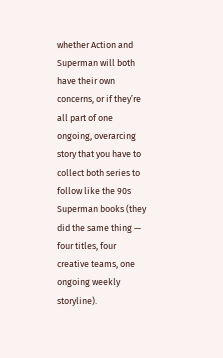whether Action and Superman will both have their own concerns, or if they’re all part of one ongoing, overarcing story that you have to collect both series to follow like the 90s Superman books (they did the same thing — four titles, four creative teams, one ongoing weekly storyline).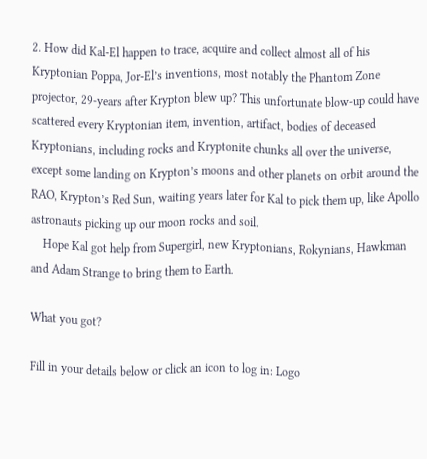2. How did Kal-El happen to trace, acquire and collect almost all of his Kryptonian Poppa, Jor-El’s inventions, most notably the Phantom Zone projector, 29-years after Krypton blew up? This unfortunate blow-up could have scattered every Kryptonian item, invention, artifact, bodies of deceased Kryptonians, including rocks and Kryptonite chunks all over the universe, except some landing on Krypton’s moons and other planets on orbit around the RAO, Krypton’s Red Sun, waiting years later for Kal to pick them up, like Apollo astronauts picking up our moon rocks and soil.
    Hope Kal got help from Supergirl, new Kryptonians, Rokynians, Hawkman and Adam Strange to bring them to Earth.

What you got?

Fill in your details below or click an icon to log in: Logo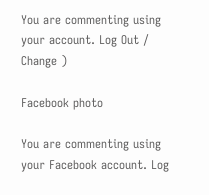You are commenting using your account. Log Out /  Change )

Facebook photo

You are commenting using your Facebook account. Log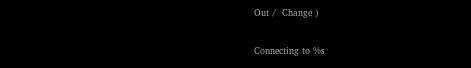Out /  Change )

Connecting to %s